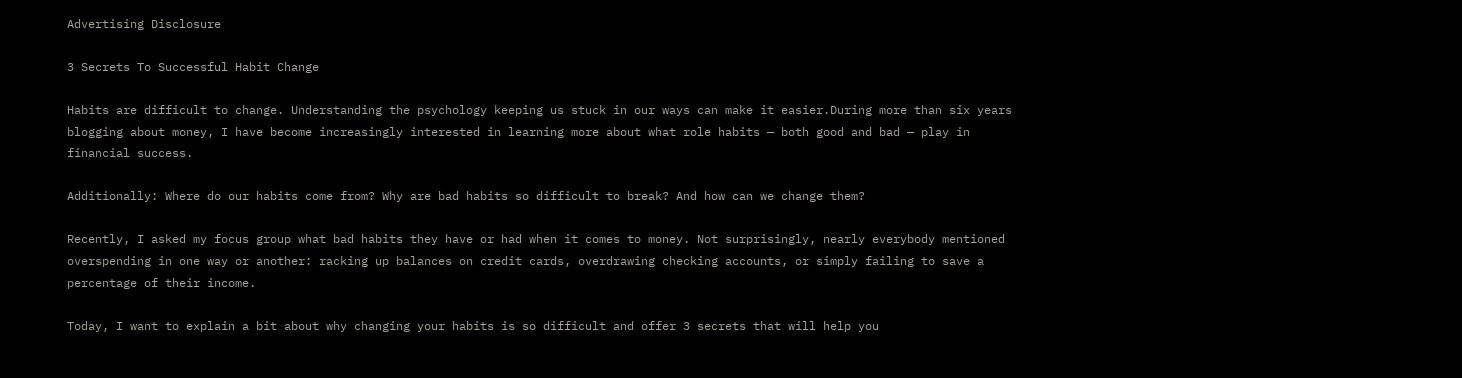Advertising Disclosure

3 Secrets To Successful Habit Change

Habits are difficult to change. Understanding the psychology keeping us stuck in our ways can make it easier.During more than six years blogging about money, I have become increasingly interested in learning more about what role habits — both good and bad — play in financial success.

Additionally: Where do our habits come from? Why are bad habits so difficult to break? And how can we change them?

Recently, I asked my focus group what bad habits they have or had when it comes to money. Not surprisingly, nearly everybody mentioned overspending in one way or another: racking up balances on credit cards, overdrawing checking accounts, or simply failing to save a percentage of their income.

Today, I want to explain a bit about why changing your habits is so difficult and offer 3 secrets that will help you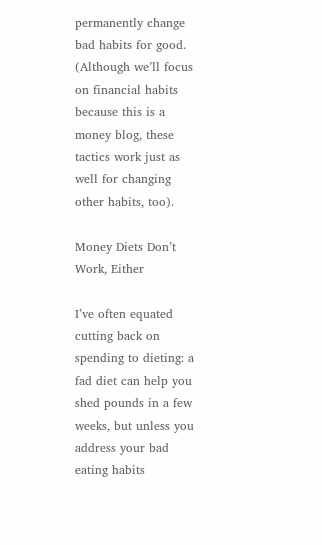permanently change bad habits for good. (Although we’ll focus on financial habits because this is a money blog, these tactics work just as well for changing other habits, too).

Money Diets Don’t Work, Either

I’ve often equated cutting back on spending to dieting: a fad diet can help you shed pounds in a few weeks, but unless you address your bad eating habits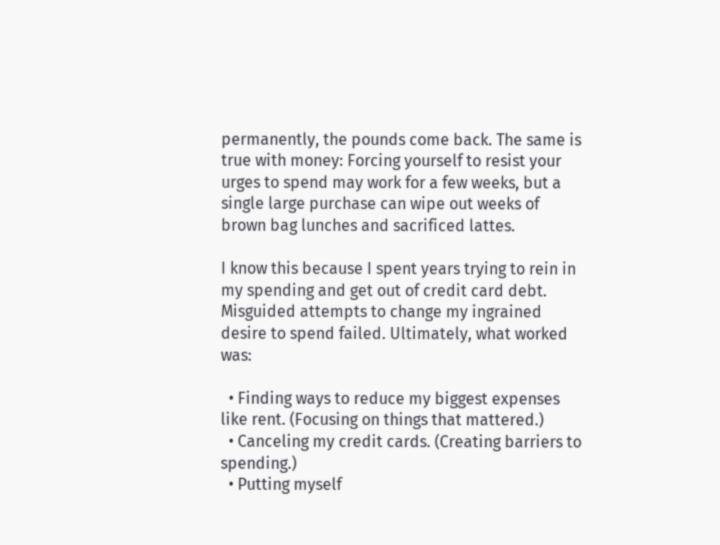permanently, the pounds come back. The same is true with money: Forcing yourself to resist your urges to spend may work for a few weeks, but a single large purchase can wipe out weeks of brown bag lunches and sacrificed lattes.

I know this because I spent years trying to rein in my spending and get out of credit card debt. Misguided attempts to change my ingrained desire to spend failed. Ultimately, what worked was:

  • Finding ways to reduce my biggest expenses like rent. (Focusing on things that mattered.)
  • Canceling my credit cards. (Creating barriers to spending.)
  • Putting myself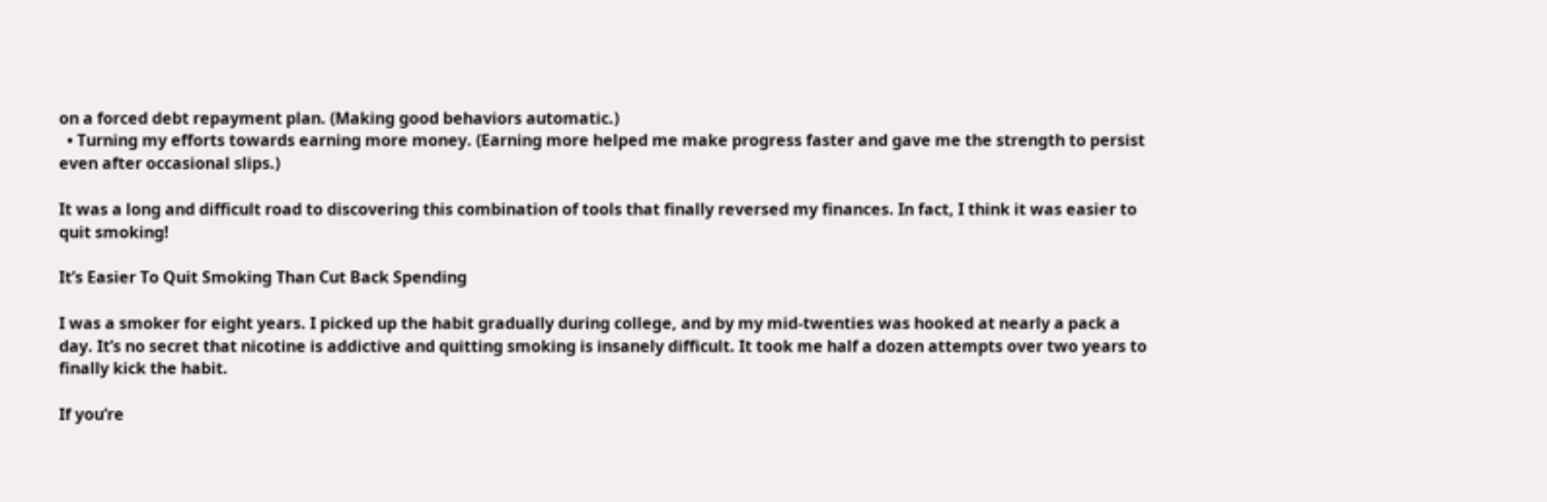on a forced debt repayment plan. (Making good behaviors automatic.)
  • Turning my efforts towards earning more money. (Earning more helped me make progress faster and gave me the strength to persist even after occasional slips.)

It was a long and difficult road to discovering this combination of tools that finally reversed my finances. In fact, I think it was easier to quit smoking!

It’s Easier To Quit Smoking Than Cut Back Spending

I was a smoker for eight years. I picked up the habit gradually during college, and by my mid-twenties was hooked at nearly a pack a day. It’s no secret that nicotine is addictive and quitting smoking is insanely difficult. It took me half a dozen attempts over two years to finally kick the habit.

If you’re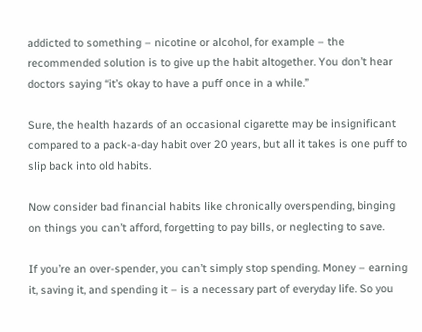addicted to something – nicotine or alcohol, for example – the recommended solution is to give up the habit altogether. You don’t hear doctors saying “it’s okay to have a puff once in a while.”

Sure, the health hazards of an occasional cigarette may be insignificant compared to a pack-a-day habit over 20 years, but all it takes is one puff to slip back into old habits.

Now consider bad financial habits like chronically overspending, binging on things you can’t afford, forgetting to pay bills, or neglecting to save.

If you’re an over-spender, you can’t simply stop spending. Money – earning it, saving it, and spending it – is a necessary part of everyday life. So you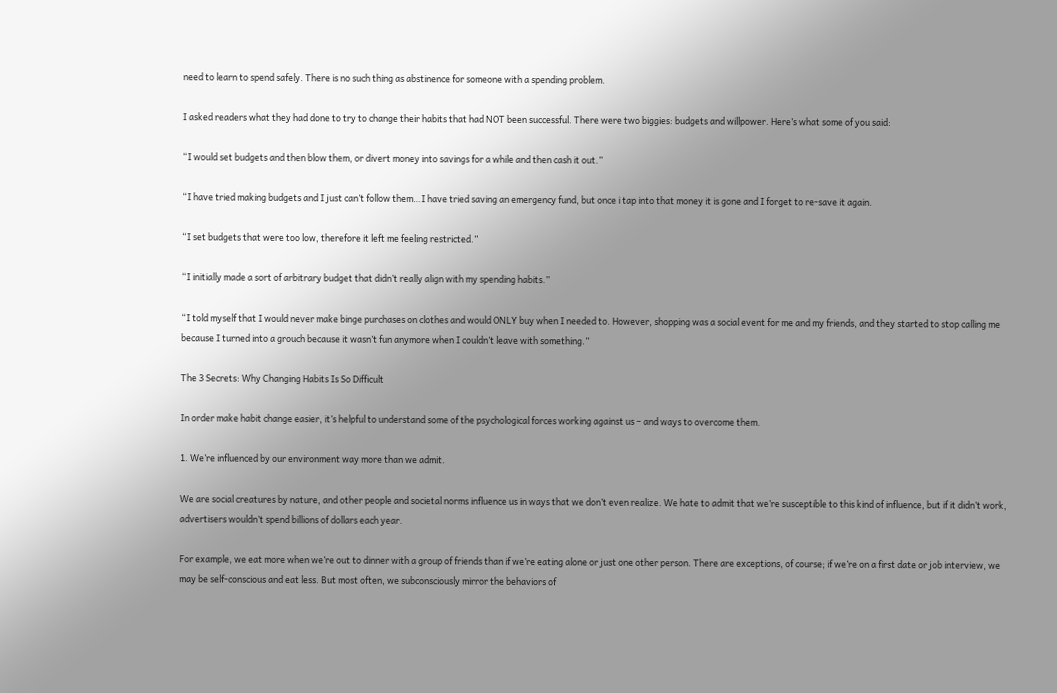need to learn to spend safely. There is no such thing as abstinence for someone with a spending problem.

I asked readers what they had done to try to change their habits that had NOT been successful. There were two biggies: budgets and willpower. Here’s what some of you said:

“I would set budgets and then blow them, or divert money into savings for a while and then cash it out.”

“I have tried making budgets and I just can’t follow them…I have tried saving an emergency fund, but once i tap into that money it is gone and I forget to re-save it again.

“I set budgets that were too low, therefore it left me feeling restricted.”

“I initially made a sort of arbitrary budget that didn’t really align with my spending habits.”

“I told myself that I would never make binge purchases on clothes and would ONLY buy when I needed to. However, shopping was a social event for me and my friends, and they started to stop calling me because I turned into a grouch because it wasn’t fun anymore when I couldn’t leave with something.”

The 3 Secrets: Why Changing Habits Is So Difficult

In order make habit change easier, it’s helpful to understand some of the psychological forces working against us – and ways to overcome them.

1. We’re influenced by our environment way more than we admit.

We are social creatures by nature, and other people and societal norms influence us in ways that we don’t even realize. We hate to admit that we’re susceptible to this kind of influence, but if it didn’t work, advertisers wouldn’t spend billions of dollars each year.

For example, we eat more when we’re out to dinner with a group of friends than if we’re eating alone or just one other person. There are exceptions, of course; if we’re on a first date or job interview, we may be self-conscious and eat less. But most often, we subconsciously mirror the behaviors of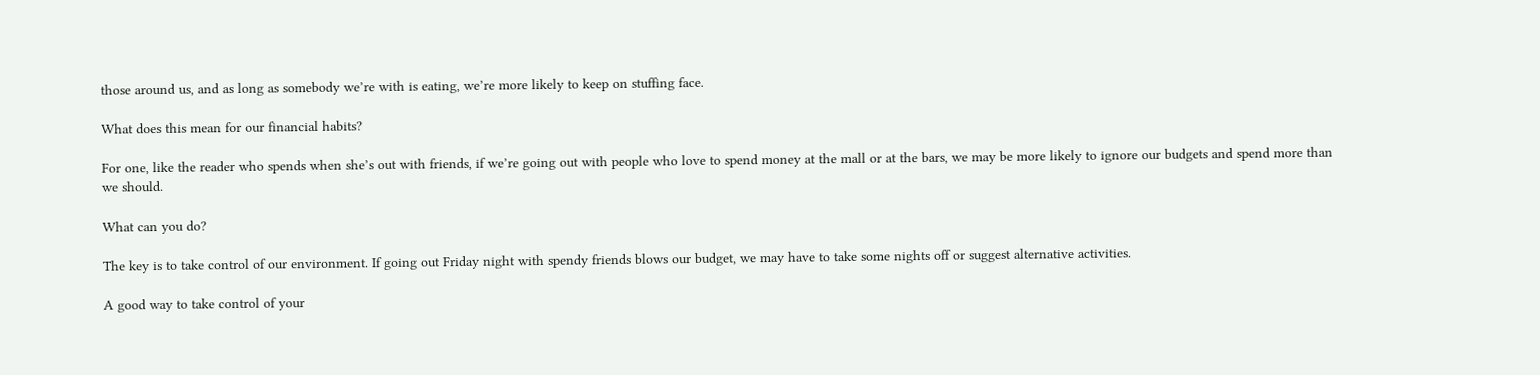those around us, and as long as somebody we’re with is eating, we’re more likely to keep on stuffing face.

What does this mean for our financial habits?

For one, like the reader who spends when she’s out with friends, if we’re going out with people who love to spend money at the mall or at the bars, we may be more likely to ignore our budgets and spend more than we should.

What can you do?

The key is to take control of our environment. If going out Friday night with spendy friends blows our budget, we may have to take some nights off or suggest alternative activities.

A good way to take control of your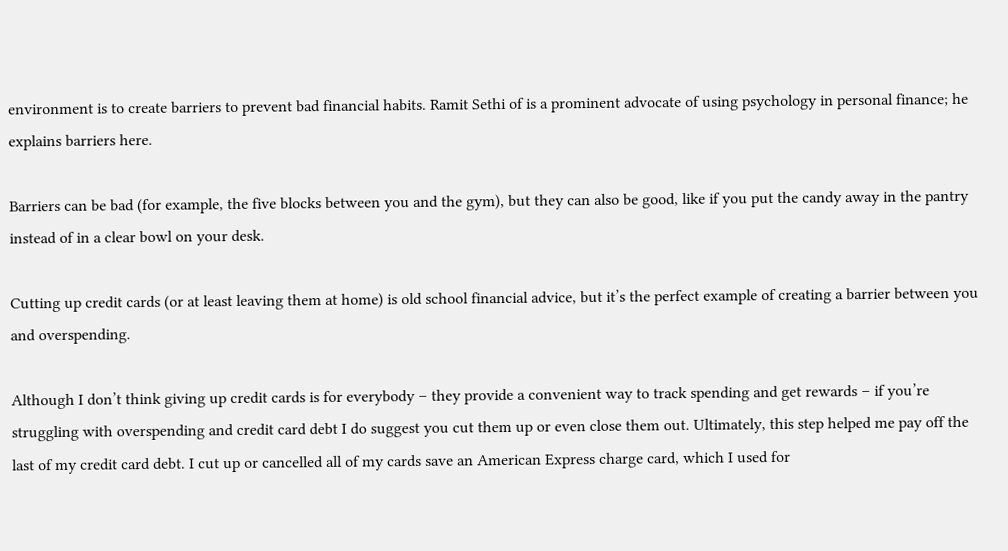environment is to create barriers to prevent bad financial habits. Ramit Sethi of is a prominent advocate of using psychology in personal finance; he explains barriers here.

Barriers can be bad (for example, the five blocks between you and the gym), but they can also be good, like if you put the candy away in the pantry instead of in a clear bowl on your desk.

Cutting up credit cards (or at least leaving them at home) is old school financial advice, but it’s the perfect example of creating a barrier between you and overspending.

Although I don’t think giving up credit cards is for everybody – they provide a convenient way to track spending and get rewards – if you’re struggling with overspending and credit card debt I do suggest you cut them up or even close them out. Ultimately, this step helped me pay off the last of my credit card debt. I cut up or cancelled all of my cards save an American Express charge card, which I used for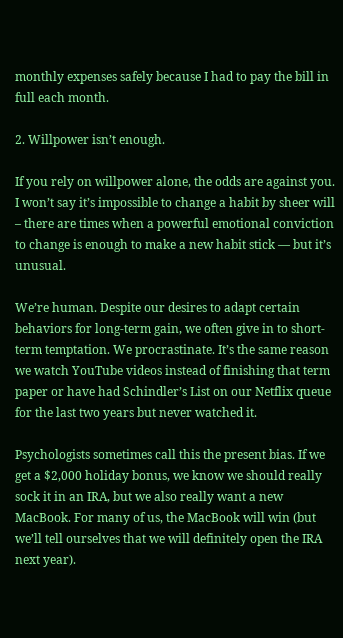monthly expenses safely because I had to pay the bill in full each month.

2. Willpower isn’t enough.

If you rely on willpower alone, the odds are against you. I won’t say it’s impossible to change a habit by sheer will – there are times when a powerful emotional conviction to change is enough to make a new habit stick — but it’s unusual.

We’re human. Despite our desires to adapt certain behaviors for long-term gain, we often give in to short-term temptation. We procrastinate. It’s the same reason we watch YouTube videos instead of finishing that term paper or have had Schindler’s List on our Netflix queue for the last two years but never watched it.

Psychologists sometimes call this the present bias. If we get a $2,000 holiday bonus, we know we should really sock it in an IRA, but we also really want a new MacBook. For many of us, the MacBook will win (but we’ll tell ourselves that we will definitely open the IRA next year).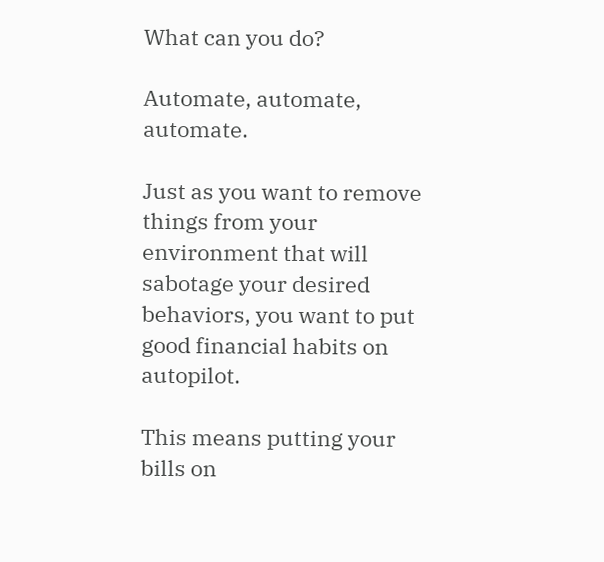What can you do?

Automate, automate, automate.

Just as you want to remove things from your environment that will sabotage your desired behaviors, you want to put good financial habits on autopilot.

This means putting your bills on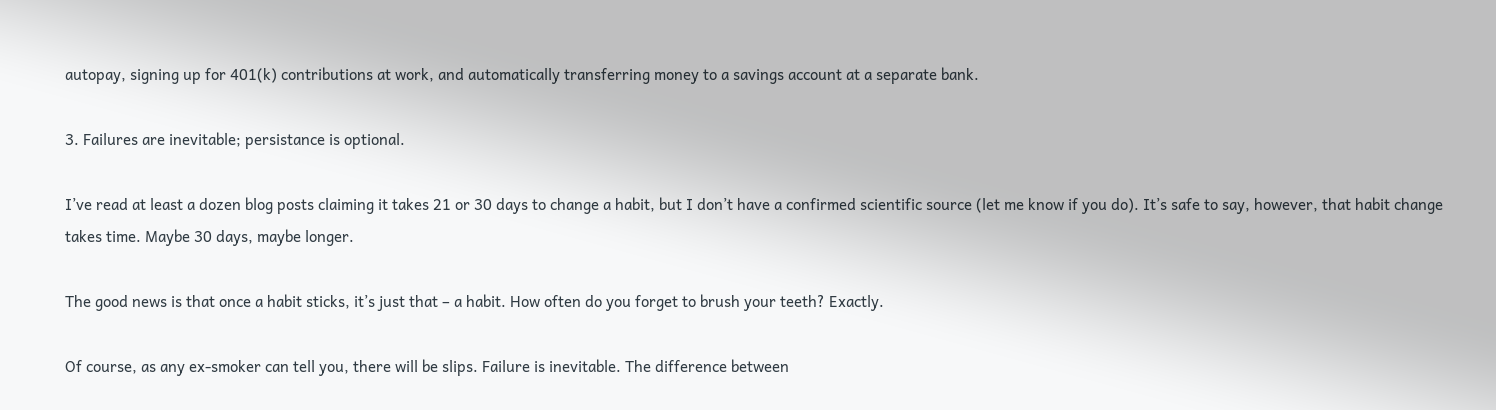autopay, signing up for 401(k) contributions at work, and automatically transferring money to a savings account at a separate bank.

3. Failures are inevitable; persistance is optional.

I’ve read at least a dozen blog posts claiming it takes 21 or 30 days to change a habit, but I don’t have a confirmed scientific source (let me know if you do). It’s safe to say, however, that habit change takes time. Maybe 30 days, maybe longer.

The good news is that once a habit sticks, it’s just that – a habit. How often do you forget to brush your teeth? Exactly.

Of course, as any ex-smoker can tell you, there will be slips. Failure is inevitable. The difference between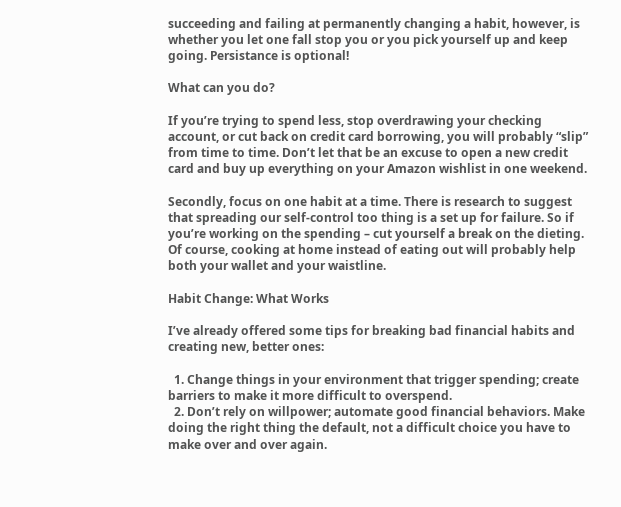succeeding and failing at permanently changing a habit, however, is whether you let one fall stop you or you pick yourself up and keep going. Persistance is optional!

What can you do?

If you’re trying to spend less, stop overdrawing your checking account, or cut back on credit card borrowing, you will probably “slip” from time to time. Don’t let that be an excuse to open a new credit card and buy up everything on your Amazon wishlist in one weekend.

Secondly, focus on one habit at a time. There is research to suggest that spreading our self-control too thing is a set up for failure. So if you’re working on the spending – cut yourself a break on the dieting. Of course, cooking at home instead of eating out will probably help both your wallet and your waistline.

Habit Change: What Works

I’ve already offered some tips for breaking bad financial habits and creating new, better ones:

  1. Change things in your environment that trigger spending; create barriers to make it more difficult to overspend.
  2. Don’t rely on willpower; automate good financial behaviors. Make doing the right thing the default, not a difficult choice you have to make over and over again.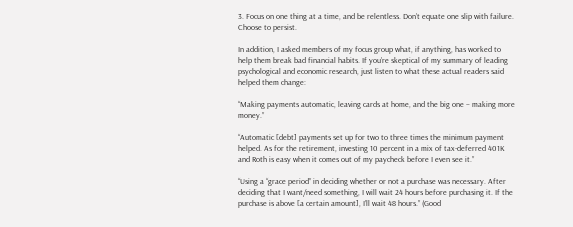3. Focus on one thing at a time, and be relentless. Don’t equate one slip with failure. Choose to persist.

In addition, I asked members of my focus group what, if anything, has worked to help them break bad financial habits. If you’re skeptical of my summary of leading psychological and economic research, just listen to what these actual readers said helped them change:

“Making payments automatic, leaving cards at home, and the big one – making more money.”

“Automatic [debt] payments set up for two to three times the minimum payment helped. As for the retirement, investing 10 percent in a mix of tax-deferred 401K and Roth is easy when it comes out of my paycheck before I even see it.”

“Using a “grace period” in deciding whether or not a purchase was necessary. After deciding that I want/need something, I will wait 24 hours before purchasing it. If the purchase is above [a certain amount], I’ll wait 48 hours.” (Good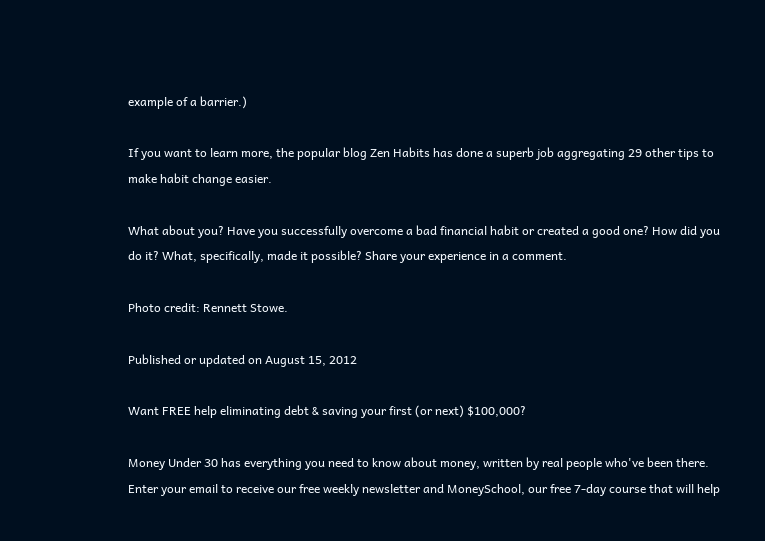example of a barrier.)

If you want to learn more, the popular blog Zen Habits has done a superb job aggregating 29 other tips to make habit change easier.

What about you? Have you successfully overcome a bad financial habit or created a good one? How did you do it? What, specifically, made it possible? Share your experience in a comment.

Photo credit: Rennett Stowe.

Published or updated on August 15, 2012

Want FREE help eliminating debt & saving your first (or next) $100,000?

Money Under 30 has everything you need to know about money, written by real people who've been there. Enter your email to receive our free weekly newsletter and MoneySchool, our free 7-day course that will help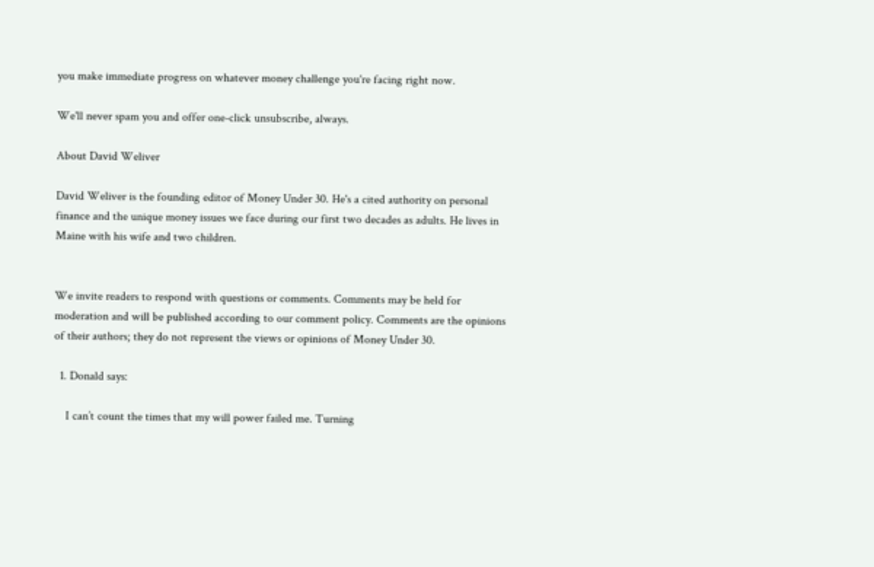you make immediate progress on whatever money challenge you're facing right now.

We'll never spam you and offer one-click unsubscribe, always.

About David Weliver

David Weliver is the founding editor of Money Under 30. He's a cited authority on personal finance and the unique money issues we face during our first two decades as adults. He lives in Maine with his wife and two children.


We invite readers to respond with questions or comments. Comments may be held for moderation and will be published according to our comment policy. Comments are the opinions of their authors; they do not represent the views or opinions of Money Under 30.

  1. Donald says:

    I can’t count the times that my will power failed me. Turning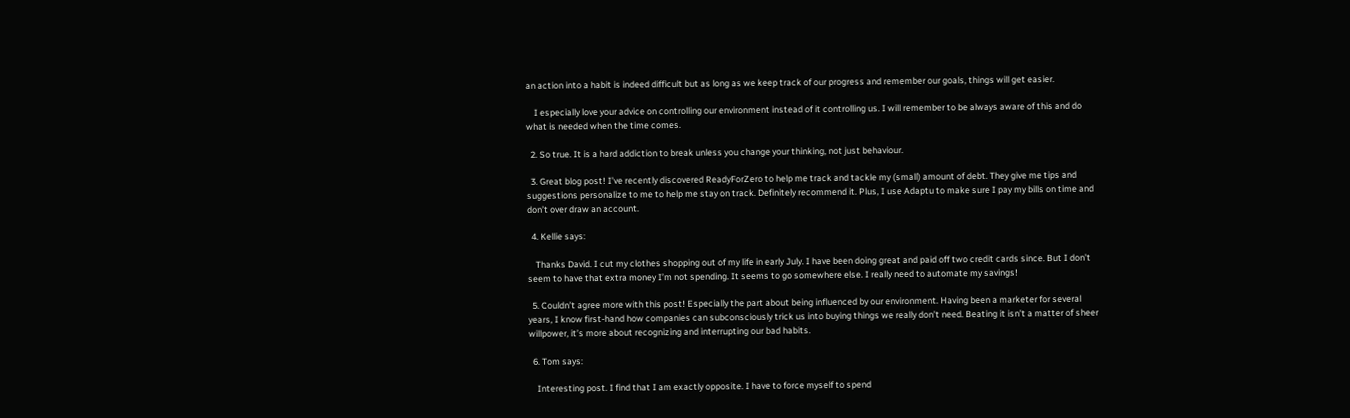an action into a habit is indeed difficult but as long as we keep track of our progress and remember our goals, things will get easier.

    I especially love your advice on controlling our environment instead of it controlling us. I will remember to be always aware of this and do what is needed when the time comes.

  2. So true. It is a hard addiction to break unless you change your thinking, not just behaviour.

  3. Great blog post! I’ve recently discovered ReadyForZero to help me track and tackle my (small) amount of debt. They give me tips and suggestions personalize to me to help me stay on track. Definitely recommend it. Plus, I use Adaptu to make sure I pay my bills on time and don’t over draw an account.

  4. Kellie says:

    Thanks David. I cut my clothes shopping out of my life in early July. I have been doing great and paid off two credit cards since. But I don’t seem to have that extra money I’m not spending. It seems to go somewhere else. I really need to automate my savings!

  5. Couldn’t agree more with this post! Especially the part about being influenced by our environment. Having been a marketer for several years, I know first-hand how companies can subconsciously trick us into buying things we really don’t need. Beating it isn’t a matter of sheer willpower, it’s more about recognizing and interrupting our bad habits.

  6. Tom says:

    Interesting post. I find that I am exactly opposite. I have to force myself to spend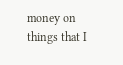money on things that I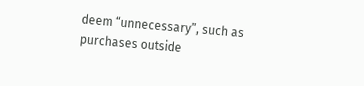deem “unnecessary”, such as purchases outside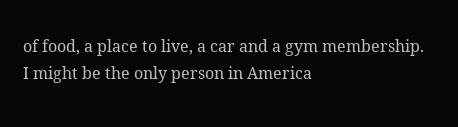of food, a place to live, a car and a gym membership. I might be the only person in America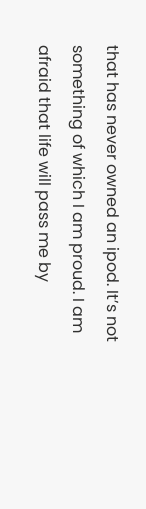that has never owned an ipod. It’s not something of which I am proud. I am afraid that life will pass me by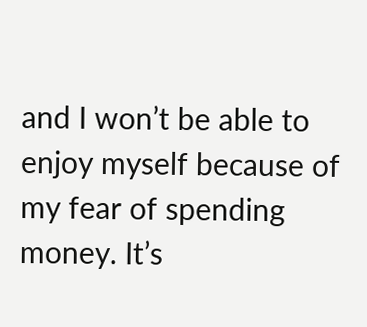and I won’t be able to enjoy myself because of my fear of spending money. It’s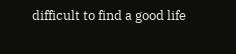difficult to find a good life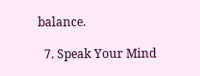balance.

  7. Speak Your Mind